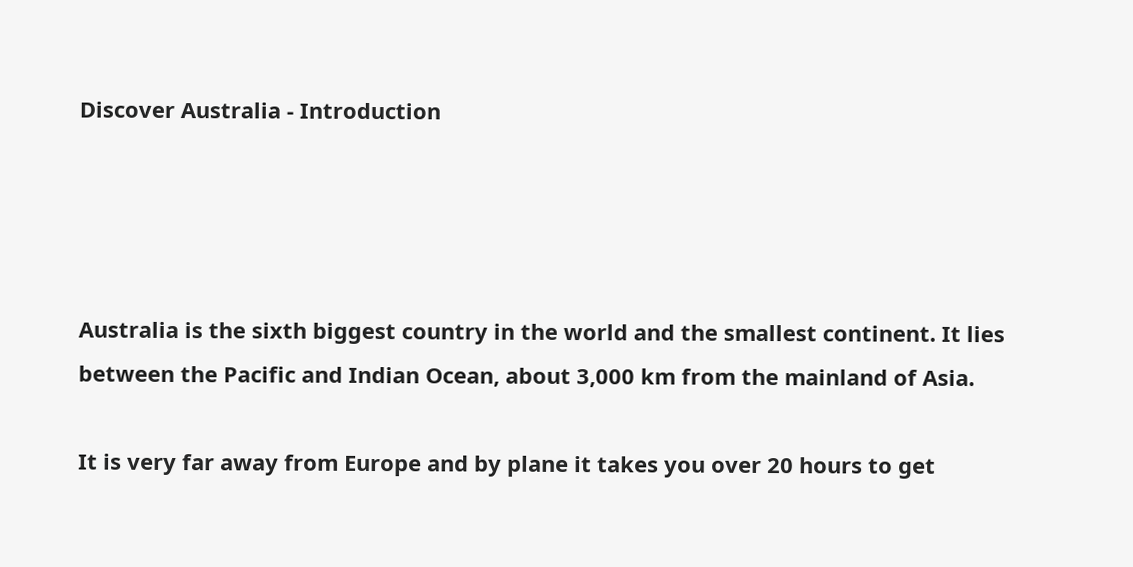Discover Australia - Introduction




Australia is the sixth biggest country in the world and the smallest continent. It lies between the Pacific and Indian Ocean, about 3,000 km from the mainland of Asia.

It is very far away from Europe and by plane it takes you over 20 hours to get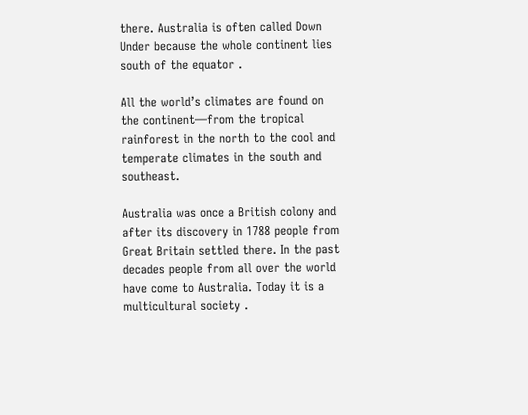there. Australia is often called Down Under because the whole continent lies south of the equator .

All the world’s climates are found on the continent—from the tropical rainforest in the north to the cool and temperate climates in the south and southeast.

Australia was once a British colony and after its discovery in 1788 people from Great Britain settled there. In the past decades people from all over the world have come to Australia. Today it is a multicultural society .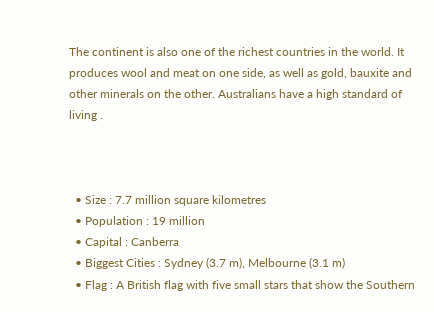The continent is also one of the richest countries in the world. It produces wool and meat on one side, as well as gold, bauxite and other minerals on the other. Australians have a high standard of living .



  • Size : 7.7 million square kilometres
  • Population : 19 million
  • Capital : Canberra
  • Biggest Cities : Sydney (3.7 m), Melbourne (3.1 m)
  • Flag : A British flag with five small stars that show the Southern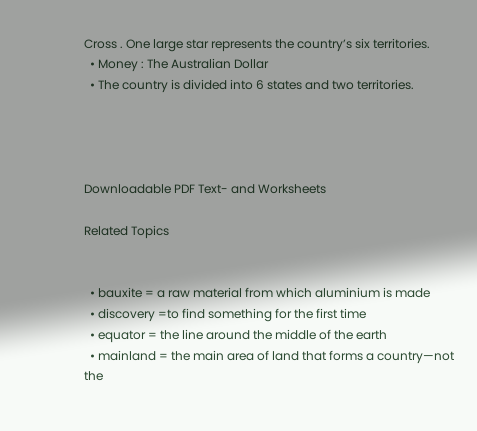Cross . One large star represents the country’s six territories.
  • Money : The Australian Dollar
  • The country is divided into 6 states and two territories.




Downloadable PDF Text- and Worksheets

Related Topics


  • bauxite = a raw material from which aluminium is made
  • discovery =to find something for the first time
  • equator = the line around the middle of the earth
  • mainland = the main area of land that forms a country—not the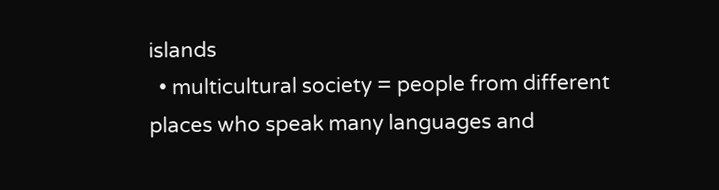islands
  • multicultural society = people from different places who speak many languages and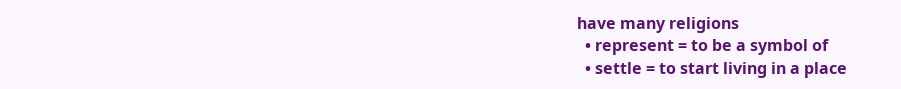have many religions
  • represent = to be a symbol of
  • settle = to start living in a place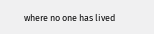where no one has lived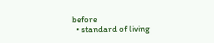before
  • standard of living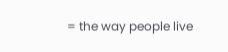= the way people live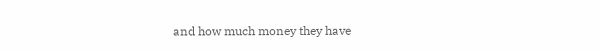and how much money they have